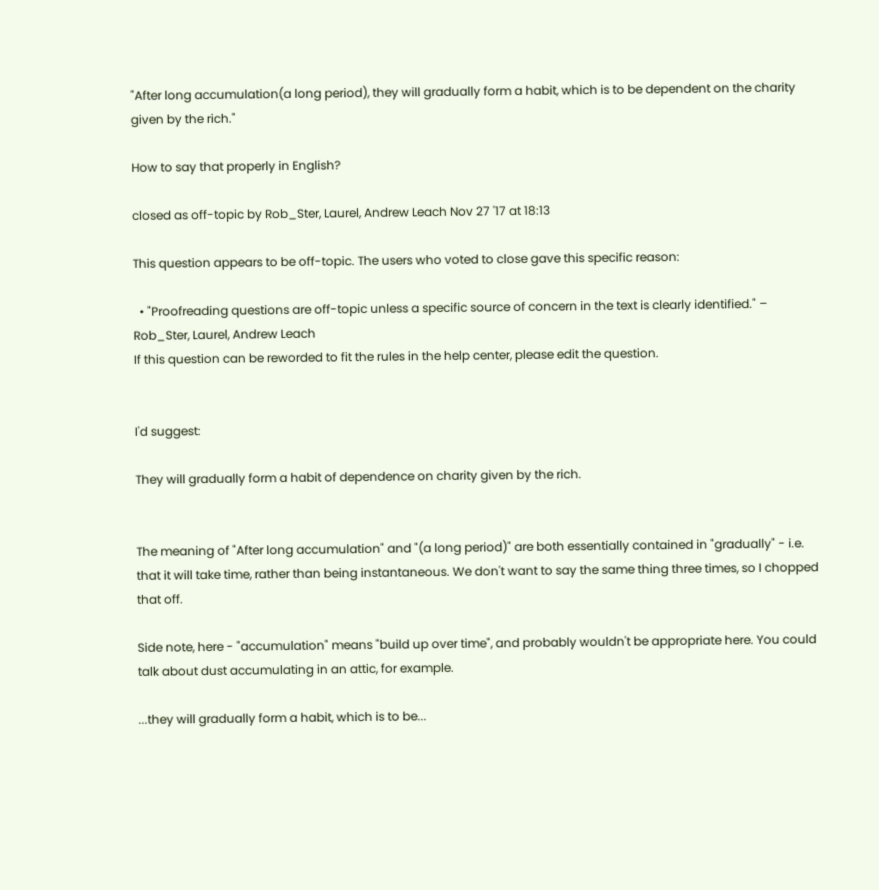"After long accumulation(a long period), they will gradually form a habit, which is to be dependent on the charity given by the rich."

How to say that properly in English?

closed as off-topic by Rob_Ster, Laurel, Andrew Leach Nov 27 '17 at 18:13

This question appears to be off-topic. The users who voted to close gave this specific reason:

  • "Proofreading questions are off-topic unless a specific source of concern in the text is clearly identified." – Rob_Ster, Laurel, Andrew Leach
If this question can be reworded to fit the rules in the help center, please edit the question.


I'd suggest:

They will gradually form a habit of dependence on charity given by the rich.


The meaning of "After long accumulation" and "(a long period)" are both essentially contained in "gradually" - i.e. that it will take time, rather than being instantaneous. We don't want to say the same thing three times, so I chopped that off.

Side note, here - "accumulation" means "build up over time", and probably wouldn't be appropriate here. You could talk about dust accumulating in an attic, for example.

...they will gradually form a habit, which is to be...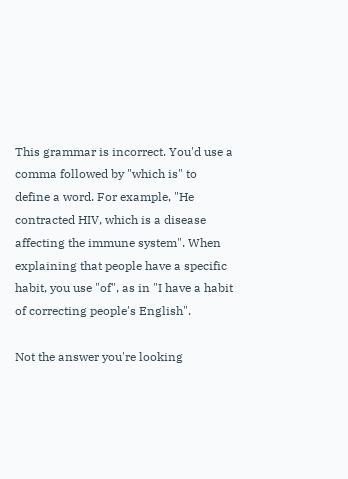This grammar is incorrect. You'd use a comma followed by "which is" to define a word. For example, "He contracted HIV, which is a disease affecting the immune system". When explaining that people have a specific habit, you use "of", as in "I have a habit of correcting people's English".

Not the answer you're looking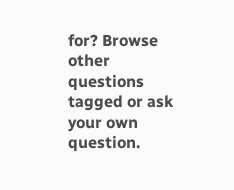for? Browse other questions tagged or ask your own question.